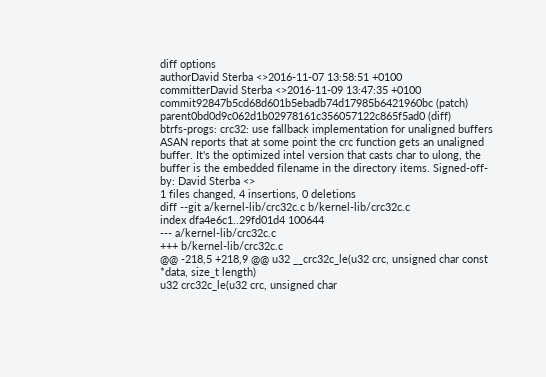diff options
authorDavid Sterba <>2016-11-07 13:58:51 +0100
committerDavid Sterba <>2016-11-09 13:47:35 +0100
commit92847b5cd68d601b5ebadb74d17985b6421960bc (patch)
parent0bd0d9c062d1b02978161c356057122c865f5ad0 (diff)
btrfs-progs: crc32: use fallback implementation for unaligned buffers
ASAN reports that at some point the crc function gets an unaligned buffer. It's the optimized intel version that casts char to ulong, the buffer is the embedded filename in the directory items. Signed-off-by: David Sterba <>
1 files changed, 4 insertions, 0 deletions
diff --git a/kernel-lib/crc32c.c b/kernel-lib/crc32c.c
index dfa4e6c1..29fd01d4 100644
--- a/kernel-lib/crc32c.c
+++ b/kernel-lib/crc32c.c
@@ -218,5 +218,9 @@ u32 __crc32c_le(u32 crc, unsigned char const *data, size_t length)
u32 crc32c_le(u32 crc, unsigned char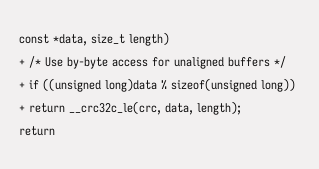const *data, size_t length)
+ /* Use by-byte access for unaligned buffers */
+ if ((unsigned long)data % sizeof(unsigned long))
+ return __crc32c_le(crc, data, length);
return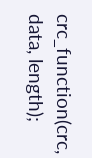crc_function(crc, data, length);